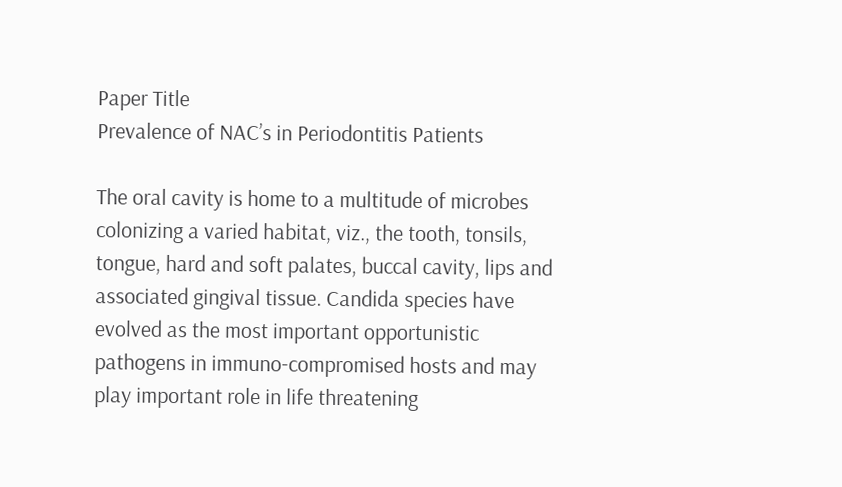Paper Title
Prevalence of NAC’s in Periodontitis Patients

The oral cavity is home to a multitude of microbes colonizing a varied habitat, viz., the tooth, tonsils, tongue, hard and soft palates, buccal cavity, lips and associated gingival tissue. Candida species have evolved as the most important opportunistic pathogens in immuno-compromised hosts and may play important role in life threatening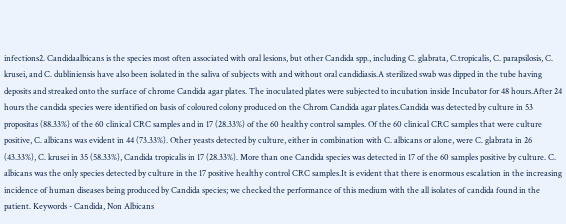infections2. Candidaalbicans is the species most often associated with oral lesions, but other Candida spp., including C. glabrata, C.tropicalis, C. parapsilosis, C. krusei, and C. dubliniensis have also been isolated in the saliva of subjects with and without oral candidiasis.A sterilized swab was dipped in the tube having deposits and streaked onto the surface of chrome Candida agar plates. The inoculated plates were subjected to incubation inside Incubator for 48 hours.After 24 hours the candida species were identified on basis of coloured colony produced on the Chrom Candida agar plates.Candida was detected by culture in 53 propositas (88.33%) of the 60 clinical CRC samples and in 17 (28.33%) of the 60 healthy control samples. Of the 60 clinical CRC samples that were culture positive, C. albicans was evident in 44 (73.33%). Other yeasts detected by culture, either in combination with C. albicans or alone, were C. glabrata in 26 (43.33%), C. krusei in 35 (58.33%), Candida tropicalis in 17 (28.33%). More than one Candida species was detected in 17 of the 60 samples positive by culture. C. albicans was the only species detected by culture in the 17 positive healthy control CRC samples.It is evident that there is enormous escalation in the increasing incidence of human diseases being produced by Candida species; we checked the performance of this medium with the all isolates of candida found in the patient. Keywords - Candida, Non Albicans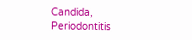Candida, Periodontitis